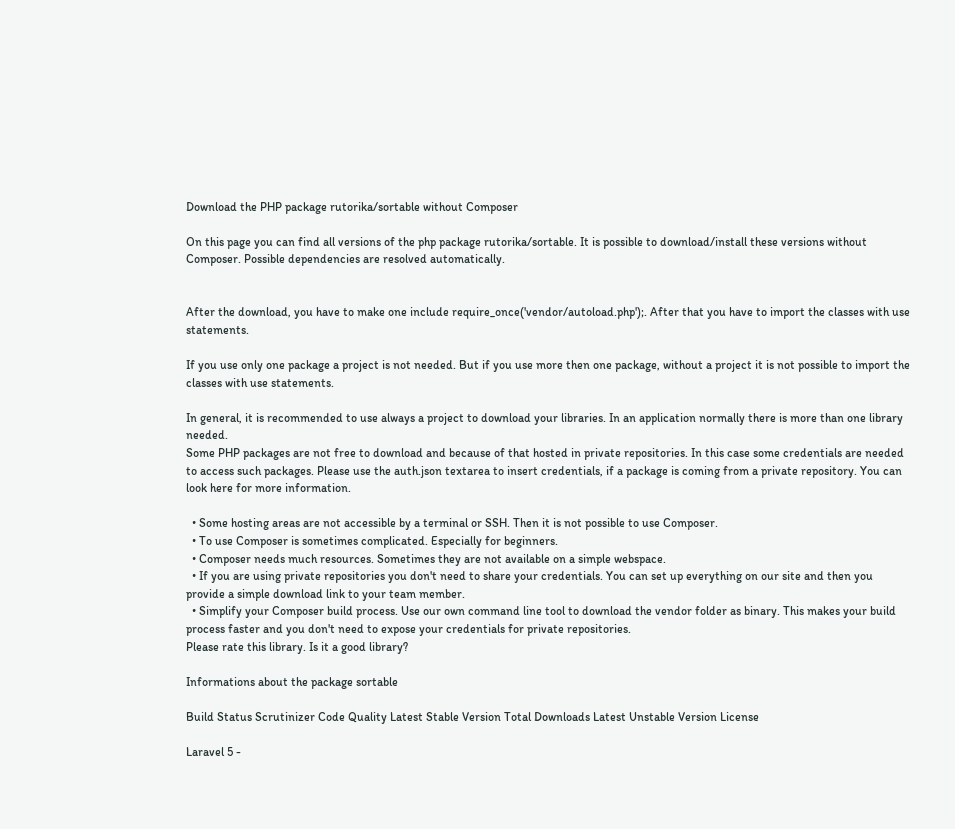Download the PHP package rutorika/sortable without Composer

On this page you can find all versions of the php package rutorika/sortable. It is possible to download/install these versions without Composer. Possible dependencies are resolved automatically.


After the download, you have to make one include require_once('vendor/autoload.php');. After that you have to import the classes with use statements.

If you use only one package a project is not needed. But if you use more then one package, without a project it is not possible to import the classes with use statements.

In general, it is recommended to use always a project to download your libraries. In an application normally there is more than one library needed.
Some PHP packages are not free to download and because of that hosted in private repositories. In this case some credentials are needed to access such packages. Please use the auth.json textarea to insert credentials, if a package is coming from a private repository. You can look here for more information.

  • Some hosting areas are not accessible by a terminal or SSH. Then it is not possible to use Composer.
  • To use Composer is sometimes complicated. Especially for beginners.
  • Composer needs much resources. Sometimes they are not available on a simple webspace.
  • If you are using private repositories you don't need to share your credentials. You can set up everything on our site and then you provide a simple download link to your team member.
  • Simplify your Composer build process. Use our own command line tool to download the vendor folder as binary. This makes your build process faster and you don't need to expose your credentials for private repositories.
Please rate this library. Is it a good library?

Informations about the package sortable

Build Status Scrutinizer Code Quality Latest Stable Version Total Downloads Latest Unstable Version License

Laravel 5 -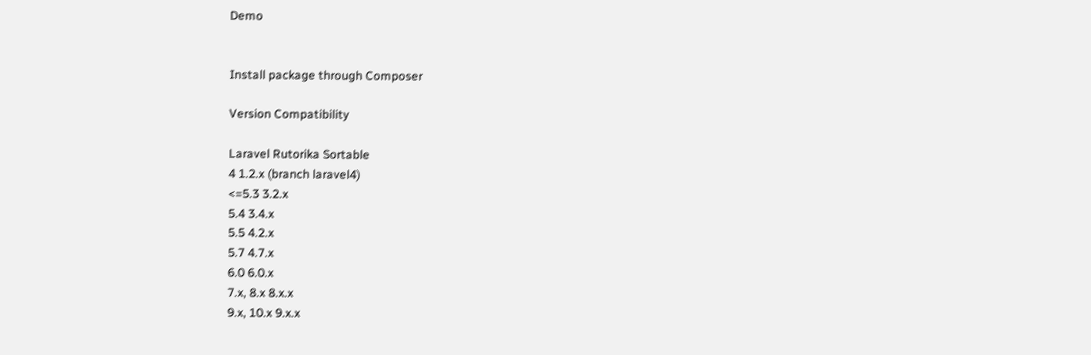Demo


Install package through Composer

Version Compatibility

Laravel Rutorika Sortable
4 1.2.x (branch laravel4)
<=5.3 3.2.x
5.4 3.4.x
5.5 4.2.x
5.7 4.7.x
6.0 6.0.x
7.x, 8.x 8.x.x
9.x, 10.x 9.x.x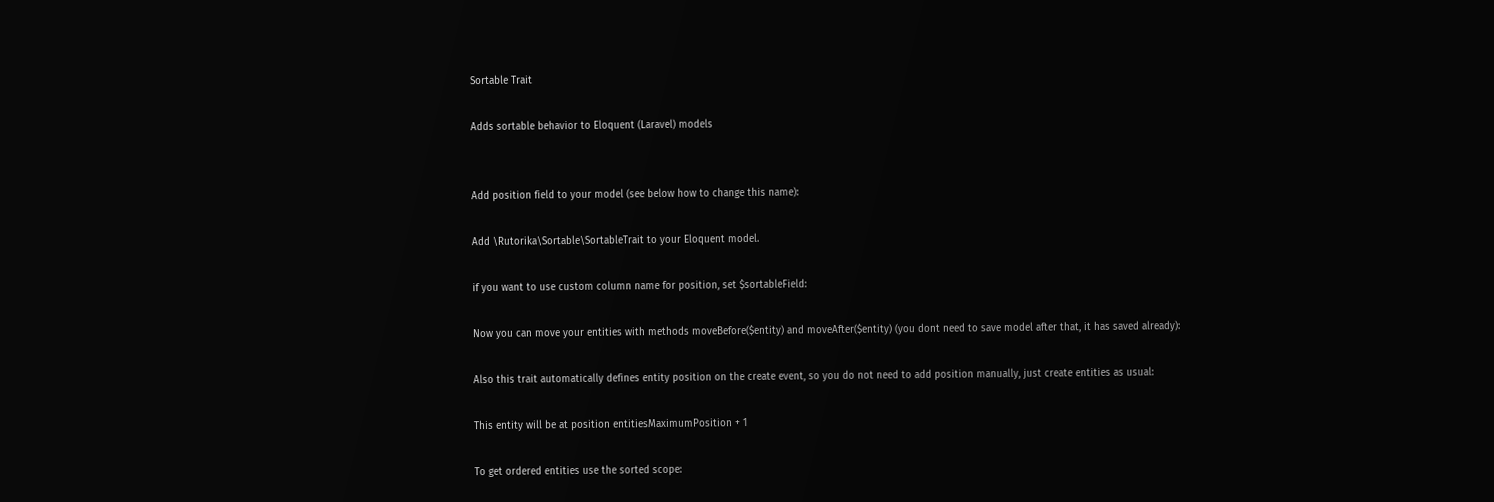Sortable Trait

Adds sortable behavior to Eloquent (Laravel) models


Add position field to your model (see below how to change this name):

Add \Rutorika\Sortable\SortableTrait to your Eloquent model.

if you want to use custom column name for position, set $sortableField:

Now you can move your entities with methods moveBefore($entity) and moveAfter($entity) (you dont need to save model after that, it has saved already):

Also this trait automatically defines entity position on the create event, so you do not need to add position manually, just create entities as usual:

This entity will be at position entitiesMaximumPosition + 1

To get ordered entities use the sorted scope: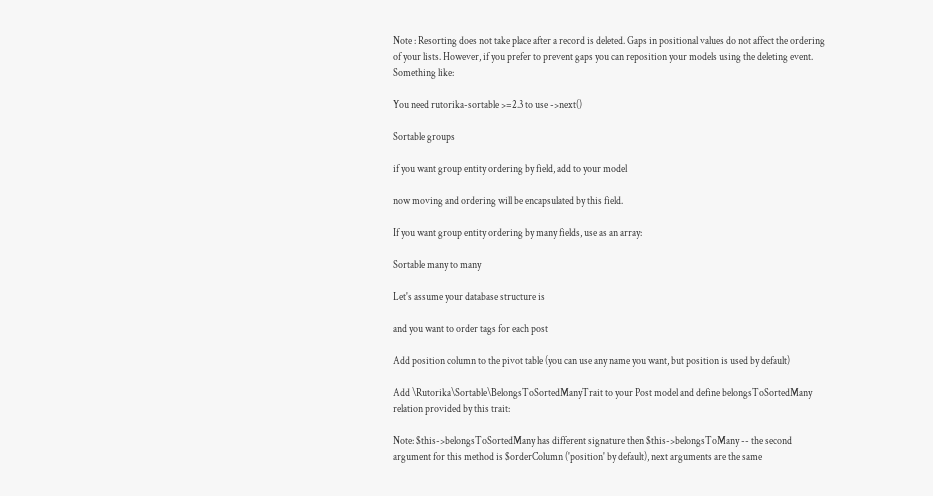Note : Resorting does not take place after a record is deleted. Gaps in positional values do not affect the ordering of your lists. However, if you prefer to prevent gaps you can reposition your models using the deleting event. Something like:

You need rutorika-sortable >=2.3 to use ->next()

Sortable groups

if you want group entity ordering by field, add to your model

now moving and ordering will be encapsulated by this field.

If you want group entity ordering by many fields, use as an array:

Sortable many to many

Let's assume your database structure is

and you want to order tags for each post

Add position column to the pivot table (you can use any name you want, but position is used by default)

Add \Rutorika\Sortable\BelongsToSortedManyTrait to your Post model and define belongsToSortedMany relation provided by this trait:

Note: $this->belongsToSortedMany has different signature then $this->belongsToMany -- the second argument for this method is $orderColumn ('position' by default), next arguments are the same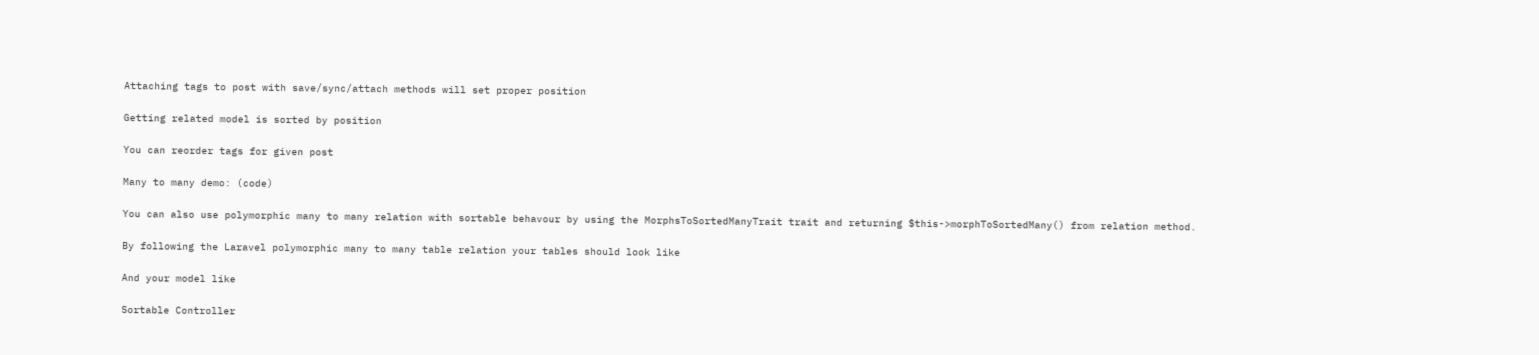Attaching tags to post with save/sync/attach methods will set proper position

Getting related model is sorted by position

You can reorder tags for given post

Many to many demo: (code)

You can also use polymorphic many to many relation with sortable behavour by using the MorphsToSortedManyTrait trait and returning $this->morphToSortedMany() from relation method.

By following the Laravel polymorphic many to many table relation your tables should look like

And your model like

Sortable Controller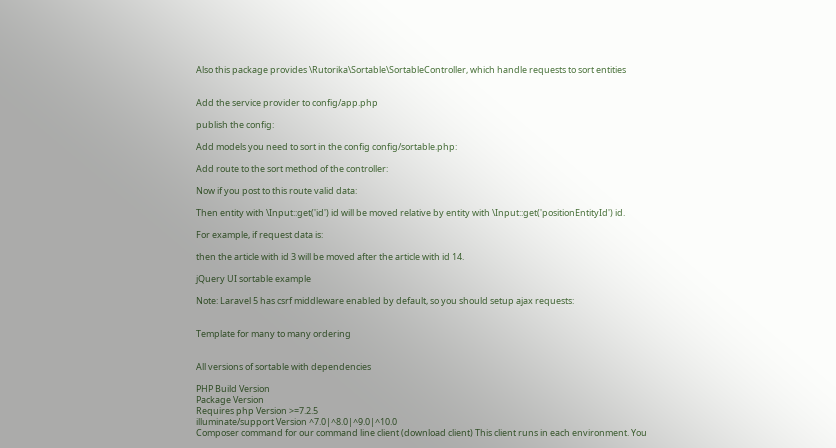Also this package provides \Rutorika\Sortable\SortableController, which handle requests to sort entities


Add the service provider to config/app.php

publish the config:

Add models you need to sort in the config config/sortable.php:

Add route to the sort method of the controller:

Now if you post to this route valid data:

Then entity with \Input::get('id') id will be moved relative by entity with \Input::get('positionEntityId') id.

For example, if request data is:

then the article with id 3 will be moved after the article with id 14.

jQuery UI sortable example

Note: Laravel 5 has csrf middleware enabled by default, so you should setup ajax requests:


Template for many to many ordering


All versions of sortable with dependencies

PHP Build Version
Package Version
Requires php Version >=7.2.5
illuminate/support Version ^7.0|^8.0|^9.0|^10.0
Composer command for our command line client (download client) This client runs in each environment. You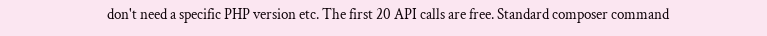don't need a specific PHP version etc. The first 20 API calls are free. Standard composer command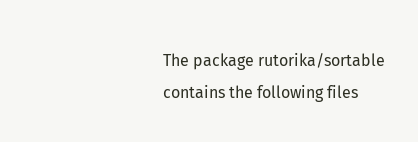The package rutorika/sortable contains the following files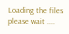Loading the files please wait ....